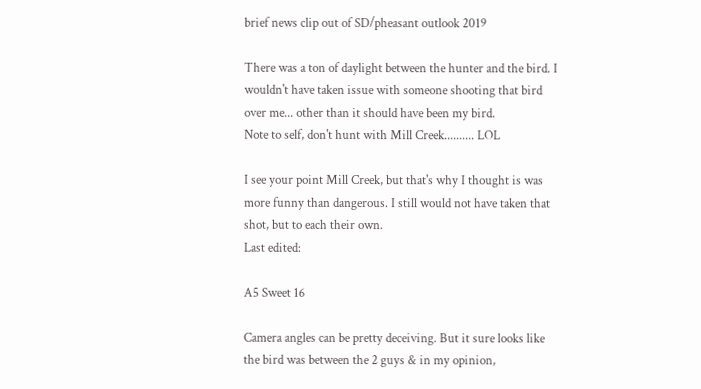brief news clip out of SD/pheasant outlook 2019

There was a ton of daylight between the hunter and the bird. I wouldn't have taken issue with someone shooting that bird over me... other than it should have been my bird.
Note to self, don't hunt with Mill Creek.......... LOL

I see your point Mill Creek, but that's why I thought is was more funny than dangerous. I still would not have taken that shot, but to each their own.
Last edited:

A5 Sweet 16

Camera angles can be pretty deceiving. But it sure looks like the bird was between the 2 guys & in my opinion,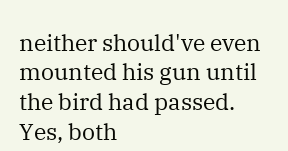neither should've even mounted his gun until the bird had passed. Yes, both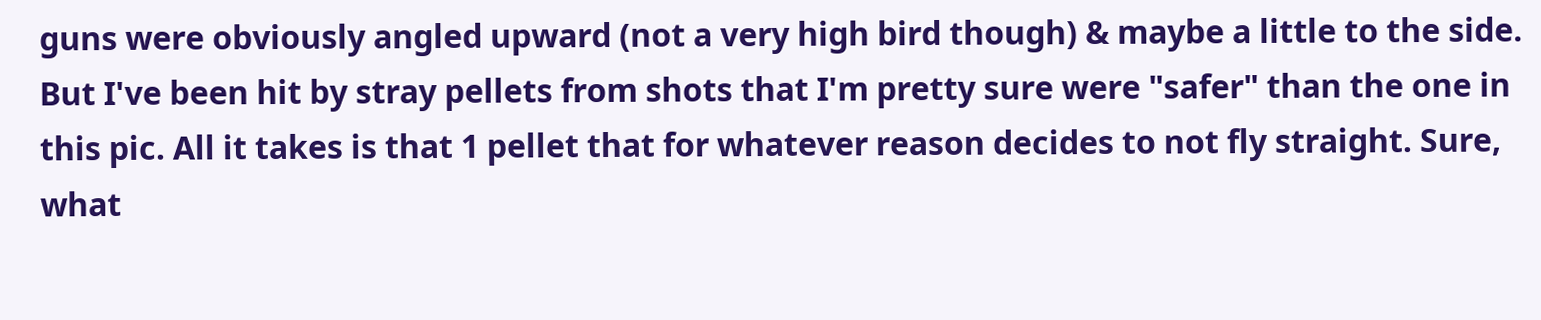guns were obviously angled upward (not a very high bird though) & maybe a little to the side. But I've been hit by stray pellets from shots that I'm pretty sure were "safer" than the one in this pic. All it takes is that 1 pellet that for whatever reason decides to not fly straight. Sure, what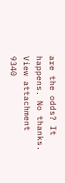are the odds? It happens. No thanks.
View attachment 9340